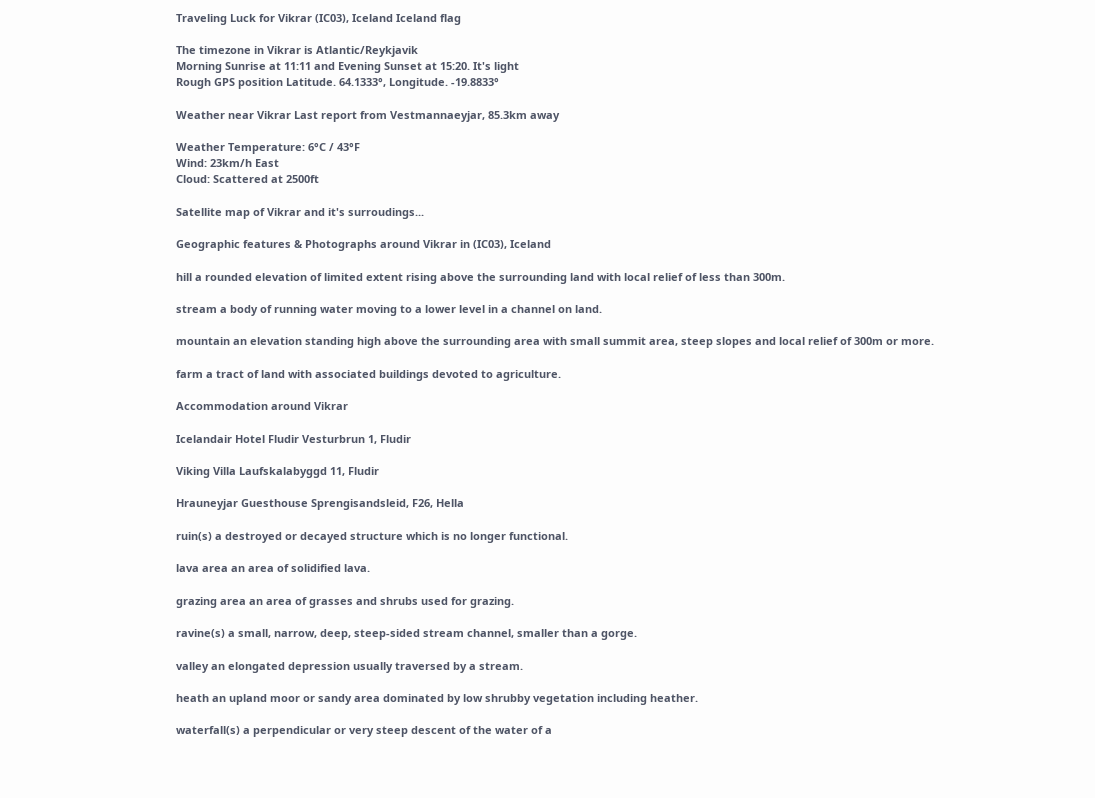Traveling Luck for Vikrar (IC03), Iceland Iceland flag

The timezone in Vikrar is Atlantic/Reykjavik
Morning Sunrise at 11:11 and Evening Sunset at 15:20. It's light
Rough GPS position Latitude. 64.1333°, Longitude. -19.8833°

Weather near Vikrar Last report from Vestmannaeyjar, 85.3km away

Weather Temperature: 6°C / 43°F
Wind: 23km/h East
Cloud: Scattered at 2500ft

Satellite map of Vikrar and it's surroudings...

Geographic features & Photographs around Vikrar in (IC03), Iceland

hill a rounded elevation of limited extent rising above the surrounding land with local relief of less than 300m.

stream a body of running water moving to a lower level in a channel on land.

mountain an elevation standing high above the surrounding area with small summit area, steep slopes and local relief of 300m or more.

farm a tract of land with associated buildings devoted to agriculture.

Accommodation around Vikrar

Icelandair Hotel Fludir Vesturbrun 1, Fludir

Viking Villa Laufskalabyggd 11, Fludir

Hrauneyjar Guesthouse Sprengisandsleid, F26, Hella

ruin(s) a destroyed or decayed structure which is no longer functional.

lava area an area of solidified lava.

grazing area an area of grasses and shrubs used for grazing.

ravine(s) a small, narrow, deep, steep-sided stream channel, smaller than a gorge.

valley an elongated depression usually traversed by a stream.

heath an upland moor or sandy area dominated by low shrubby vegetation including heather.

waterfall(s) a perpendicular or very steep descent of the water of a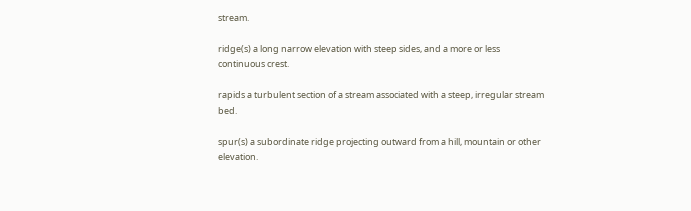stream.

ridge(s) a long narrow elevation with steep sides, and a more or less continuous crest.

rapids a turbulent section of a stream associated with a steep, irregular stream bed.

spur(s) a subordinate ridge projecting outward from a hill, mountain or other elevation.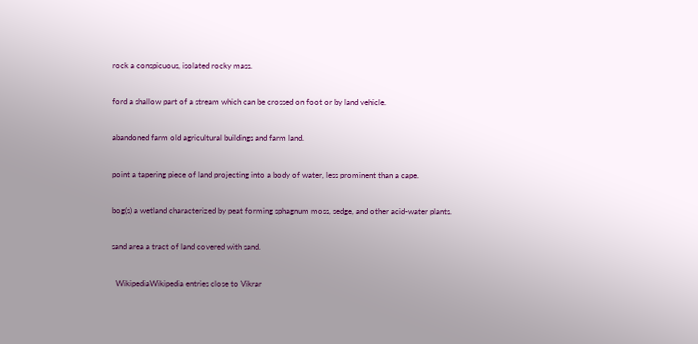rock a conspicuous, isolated rocky mass.

ford a shallow part of a stream which can be crossed on foot or by land vehicle.

abandoned farm old agricultural buildings and farm land.

point a tapering piece of land projecting into a body of water, less prominent than a cape.

bog(s) a wetland characterized by peat forming sphagnum moss, sedge, and other acid-water plants.

sand area a tract of land covered with sand.

  WikipediaWikipedia entries close to Vikrar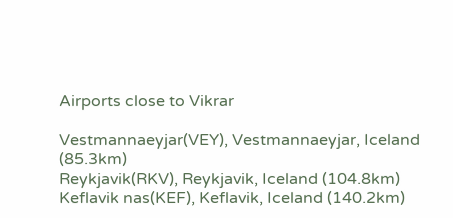Airports close to Vikrar

Vestmannaeyjar(VEY), Vestmannaeyjar, Iceland (85.3km)
Reykjavik(RKV), Reykjavik, Iceland (104.8km)
Keflavik nas(KEF), Keflavik, Iceland (140.2km)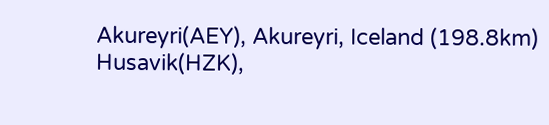Akureyri(AEY), Akureyri, Iceland (198.8km)
Husavik(HZK),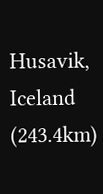Husavik, Iceland (243.4km)